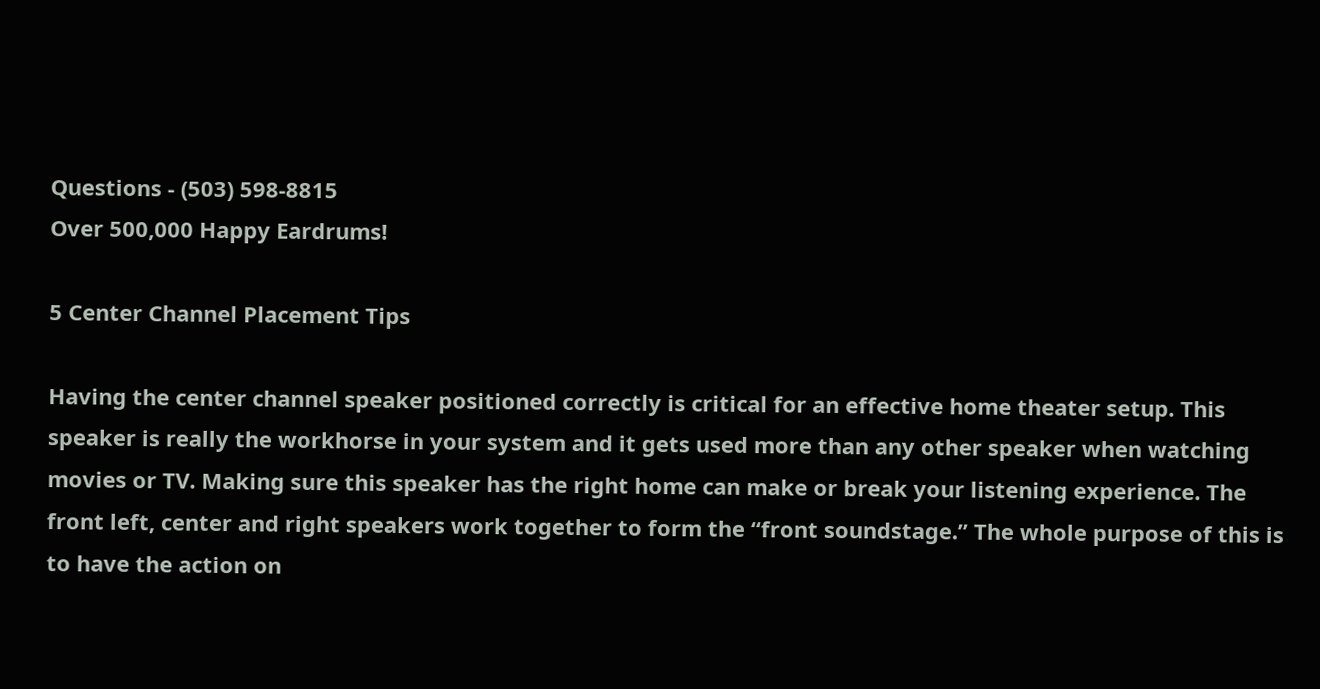Questions - (503) 598-8815
Over 500,000 Happy Eardrums!

5 Center Channel Placement Tips

Having the center channel speaker positioned correctly is critical for an effective home theater setup. This speaker is really the workhorse in your system and it gets used more than any other speaker when watching movies or TV. Making sure this speaker has the right home can make or break your listening experience. The front left, center and right speakers work together to form the “front soundstage.” The whole purpose of this is to have the action on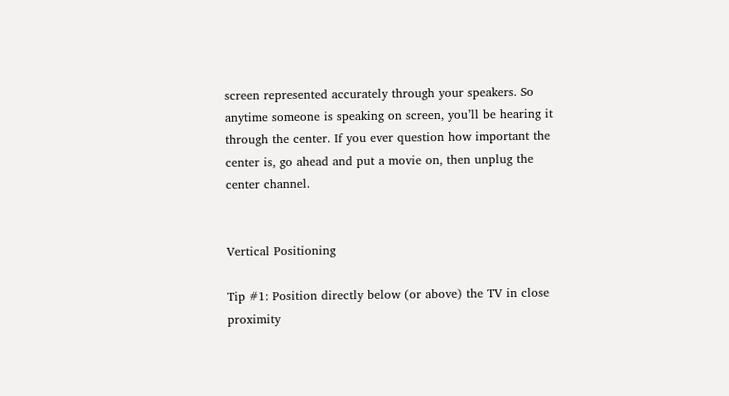screen represented accurately through your speakers. So anytime someone is speaking on screen, you’ll be hearing it through the center. If you ever question how important the center is, go ahead and put a movie on, then unplug the center channel.


Vertical Positioning

Tip #1: Position directly below (or above) the TV in close proximity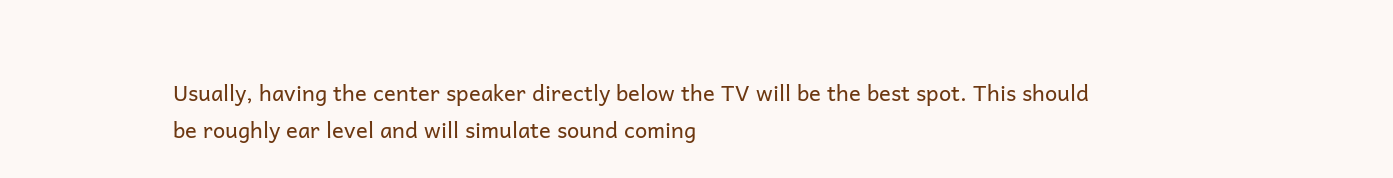Usually, having the center speaker directly below the TV will be the best spot. This should be roughly ear level and will simulate sound coming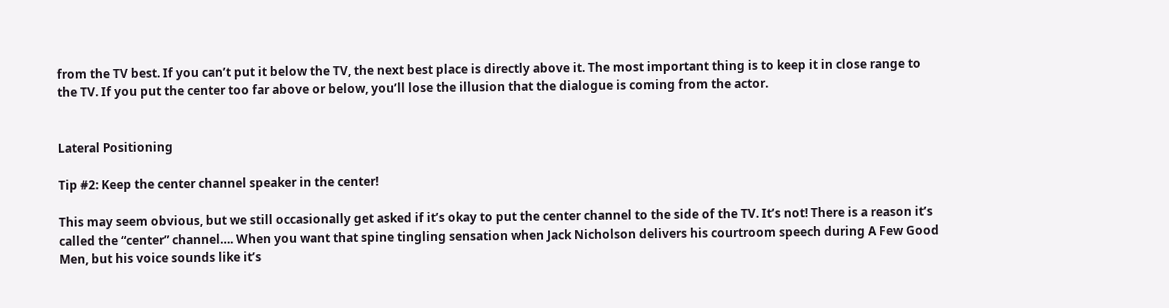from the TV best. If you can’t put it below the TV, the next best place is directly above it. The most important thing is to keep it in close range to the TV. If you put the center too far above or below, you’ll lose the illusion that the dialogue is coming from the actor.


Lateral Positioning

Tip #2: Keep the center channel speaker in the center!

This may seem obvious, but we still occasionally get asked if it’s okay to put the center channel to the side of the TV. It’s not! There is a reason it’s called the “center” channel…. When you want that spine tingling sensation when Jack Nicholson delivers his courtroom speech during A Few Good Men, but his voice sounds like it’s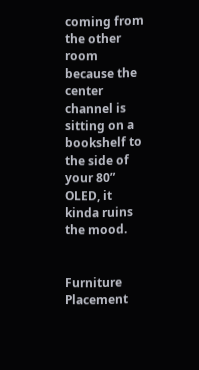coming from the other room because the center channel is sitting on a bookshelf to the side of your 80” OLED, it kinda ruins the mood.


Furniture Placement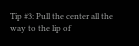Tip #3: Pull the center all the way to the lip of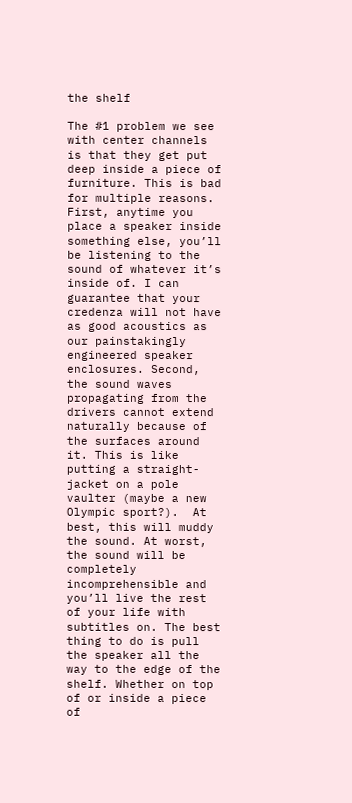the shelf

The #1 problem we see with center channels is that they get put deep inside a piece of furniture. This is bad for multiple reasons. First, anytime you place a speaker inside something else, you’ll be listening to the sound of whatever it’s inside of. I can guarantee that your credenza will not have as good acoustics as our painstakingly engineered speaker enclosures. Second, the sound waves propagating from the drivers cannot extend naturally because of the surfaces around it. This is like putting a straight-jacket on a pole vaulter (maybe a new Olympic sport?).  At best, this will muddy the sound. At worst, the sound will be completely incomprehensible and you’ll live the rest of your life with subtitles on. The best thing to do is pull the speaker all the way to the edge of the shelf. Whether on top of or inside a piece of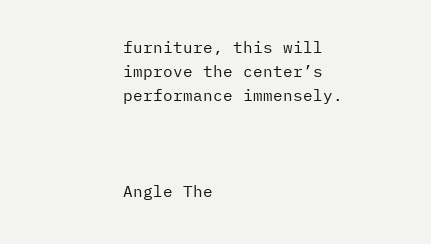furniture, this will improve the center’s performance immensely.



Angle The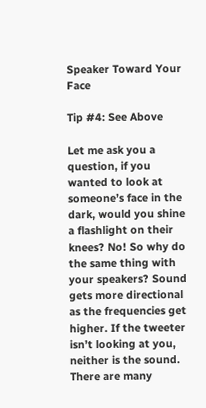Speaker Toward Your Face

Tip #4: See Above

Let me ask you a question, if you wanted to look at someone’s face in the dark, would you shine a flashlight on their knees? No! So why do the same thing with your speakers? Sound gets more directional as the frequencies get higher. If the tweeter isn’t looking at you, neither is the sound. There are many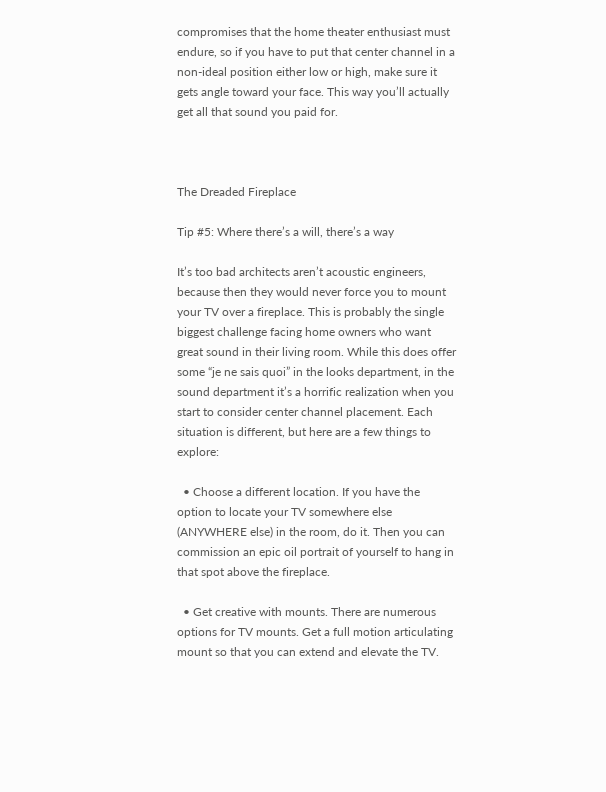compromises that the home theater enthusiast must endure, so if you have to put that center channel in a non-ideal position either low or high, make sure it gets angle toward your face. This way you’ll actually get all that sound you paid for.



The Dreaded Fireplace

Tip #5: Where there’s a will, there’s a way

It’s too bad architects aren’t acoustic engineers, because then they would never force you to mount your TV over a fireplace. This is probably the single biggest challenge facing home owners who want great sound in their living room. While this does offer some “je ne sais quoi” in the looks department, in the sound department it’s a horrific realization when you start to consider center channel placement. Each situation is different, but here are a few things to explore:

  • Choose a different location. If you have the option to locate your TV somewhere else (ANYWHERE else) in the room, do it. Then you can commission an epic oil portrait of yourself to hang in that spot above the fireplace.

  • Get creative with mounts. There are numerous options for TV mounts. Get a full motion articulating mount so that you can extend and elevate the TV.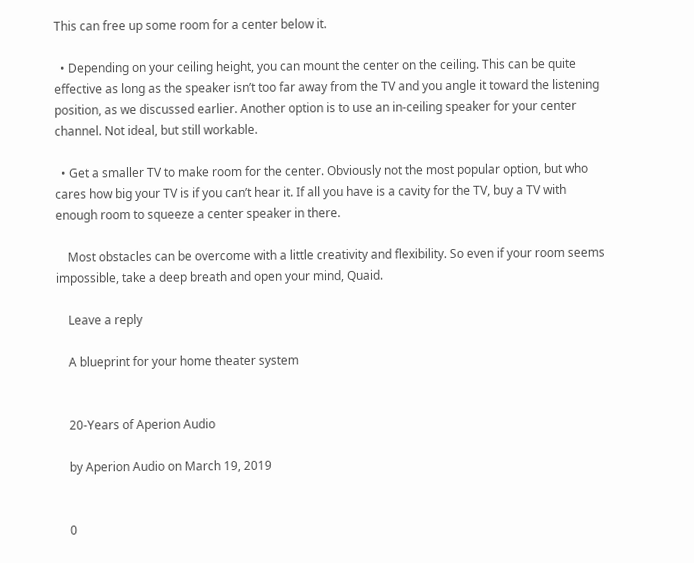This can free up some room for a center below it.

  • Depending on your ceiling height, you can mount the center on the ceiling. This can be quite effective as long as the speaker isn’t too far away from the TV and you angle it toward the listening position, as we discussed earlier. Another option is to use an in-ceiling speaker for your center channel. Not ideal, but still workable.

  • Get a smaller TV to make room for the center. Obviously not the most popular option, but who cares how big your TV is if you can’t hear it. If all you have is a cavity for the TV, buy a TV with enough room to squeeze a center speaker in there.

    Most obstacles can be overcome with a little creativity and flexibility. So even if your room seems impossible, take a deep breath and open your mind, Quaid.

    Leave a reply

    A blueprint for your home theater system


    20-Years of Aperion Audio

    by Aperion Audio on March 19, 2019


    0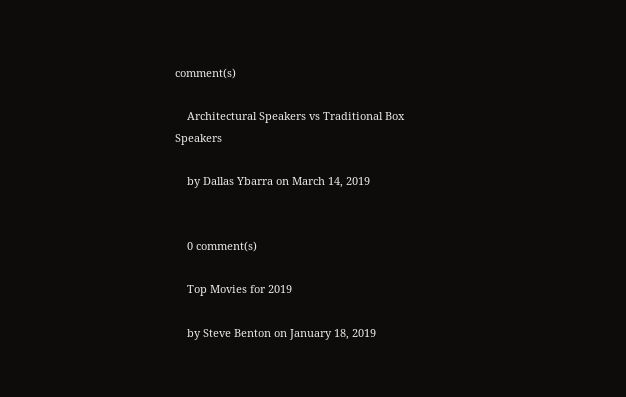comment(s)

    Architectural Speakers vs Traditional Box Speakers

    by Dallas Ybarra on March 14, 2019


    0 comment(s)

    Top Movies for 2019

    by Steve Benton on January 18, 2019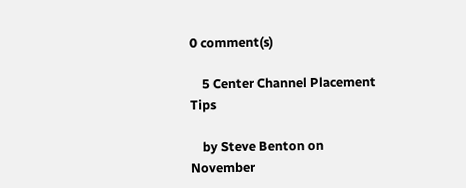0 comment(s)

    5 Center Channel Placement Tips

    by Steve Benton on November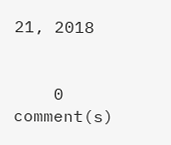21, 2018


    0 comment(s)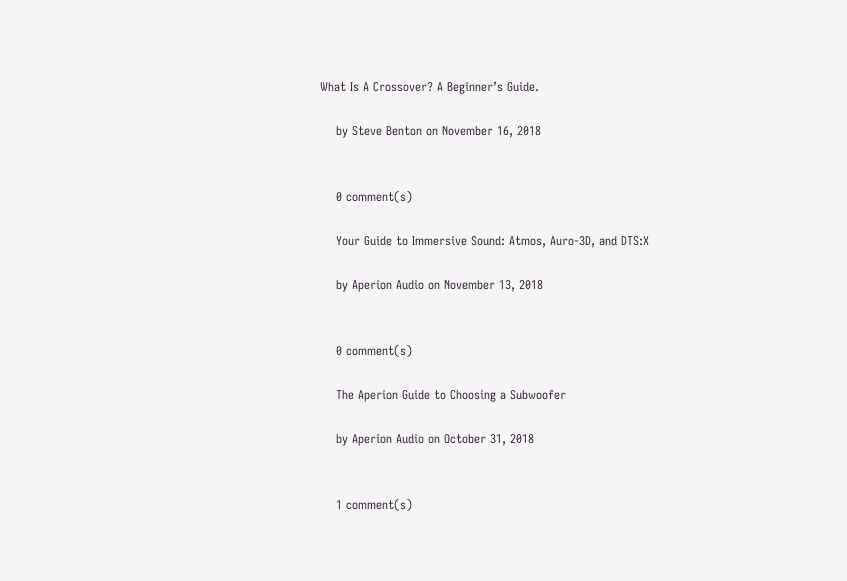What Is A Crossover? A Beginner’s Guide.

    by Steve Benton on November 16, 2018


    0 comment(s)

    Your Guide to Immersive Sound: Atmos, Auro-3D, and DTS:X

    by Aperion Audio on November 13, 2018


    0 comment(s)

    The Aperion Guide to Choosing a Subwoofer

    by Aperion Audio on October 31, 2018


    1 comment(s)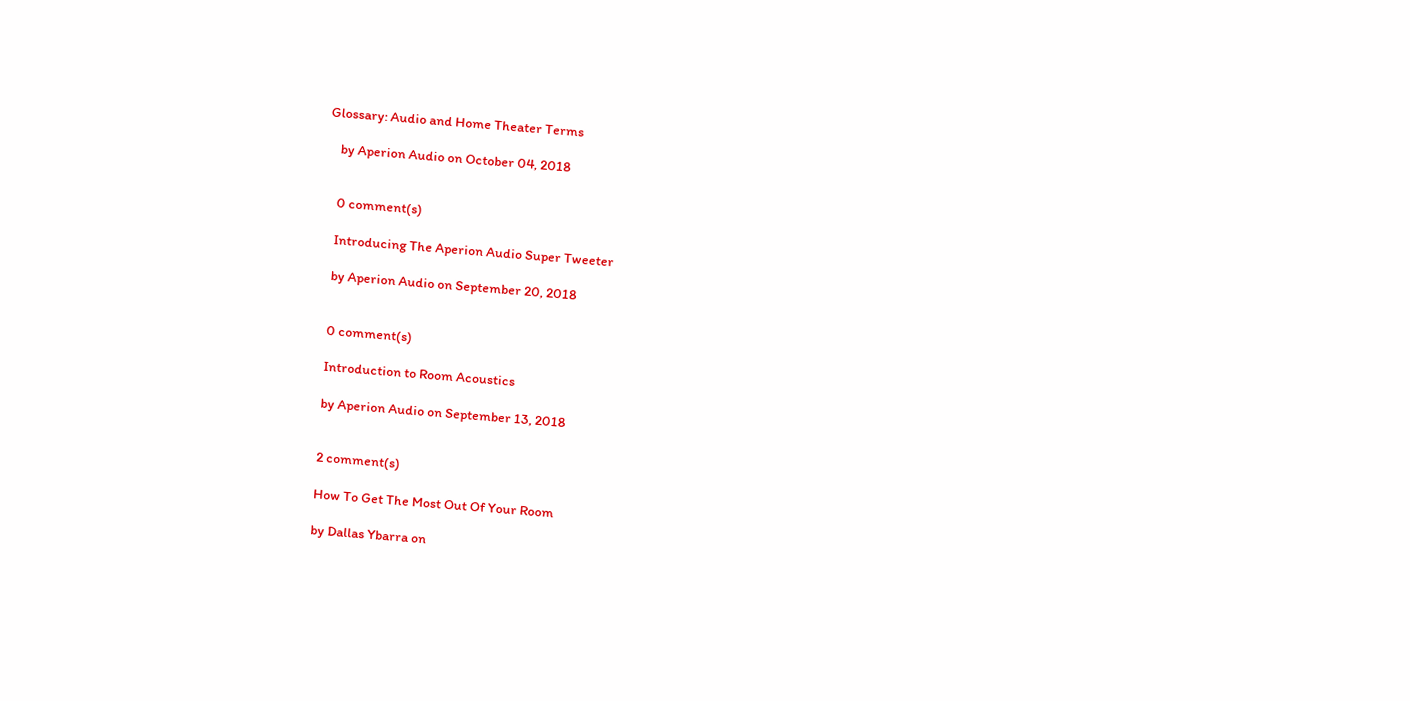Glossary: Audio and Home Theater Terms

    by Aperion Audio on October 04, 2018


    0 comment(s)

    Introducing The Aperion Audio Super Tweeter

    by Aperion Audio on September 20, 2018


    0 comment(s)

    Introduction to Room Acoustics

    by Aperion Audio on September 13, 2018


    2 comment(s)

    How To Get The Most Out Of Your Room

    by Dallas Ybarra on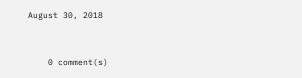August 30, 2018


    0 comment(s)